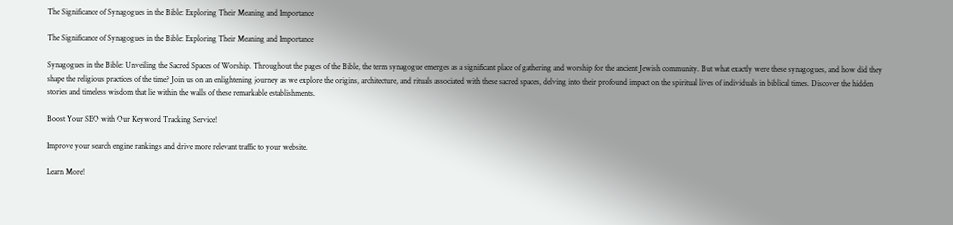The Significance of Synagogues in the Bible: Exploring Their Meaning and Importance

The Significance of Synagogues in the Bible: Exploring Their Meaning and Importance

Synagogues in the Bible: Unveiling the Sacred Spaces of Worship. Throughout the pages of the Bible, the term synagogue emerges as a significant place of gathering and worship for the ancient Jewish community. But what exactly were these synagogues, and how did they shape the religious practices of the time? Join us on an enlightening journey as we explore the origins, architecture, and rituals associated with these sacred spaces, delving into their profound impact on the spiritual lives of individuals in biblical times. Discover the hidden stories and timeless wisdom that lie within the walls of these remarkable establishments.

Boost Your SEO with Our Keyword Tracking Service!

Improve your search engine rankings and drive more relevant traffic to your website.

Learn More!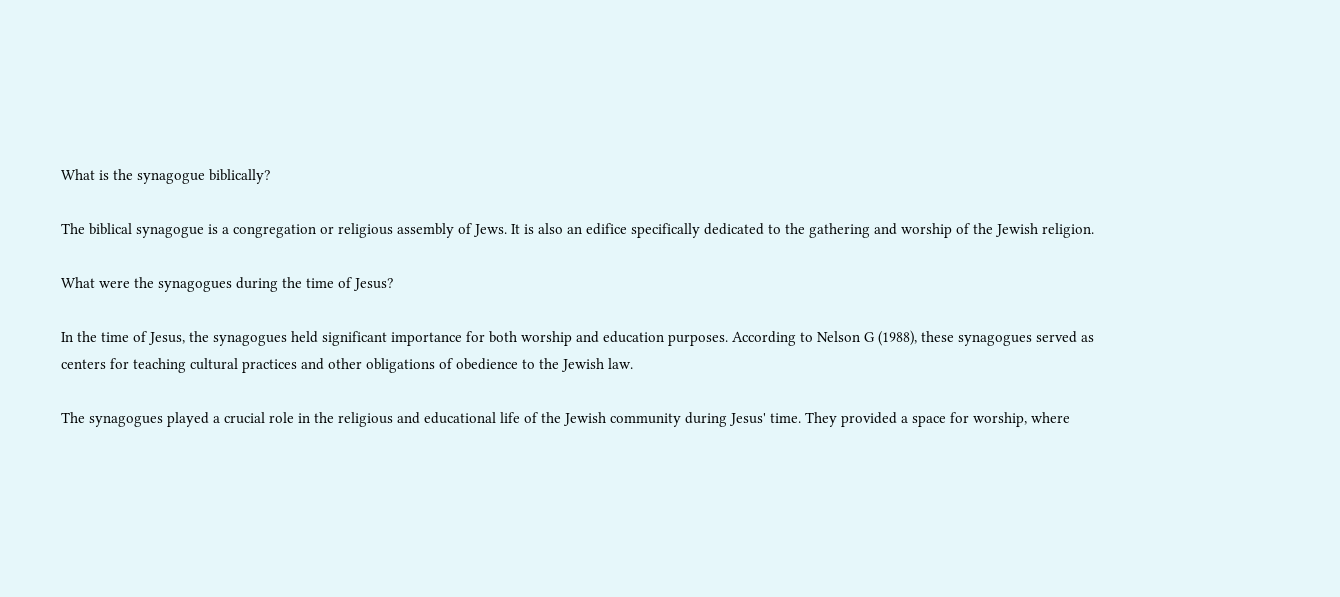What is the synagogue biblically?

The biblical synagogue is a congregation or religious assembly of Jews. It is also an edifice specifically dedicated to the gathering and worship of the Jewish religion.

What were the synagogues during the time of Jesus?

In the time of Jesus, the synagogues held significant importance for both worship and education purposes. According to Nelson G (1988), these synagogues served as centers for teaching cultural practices and other obligations of obedience to the Jewish law.

The synagogues played a crucial role in the religious and educational life of the Jewish community during Jesus' time. They provided a space for worship, where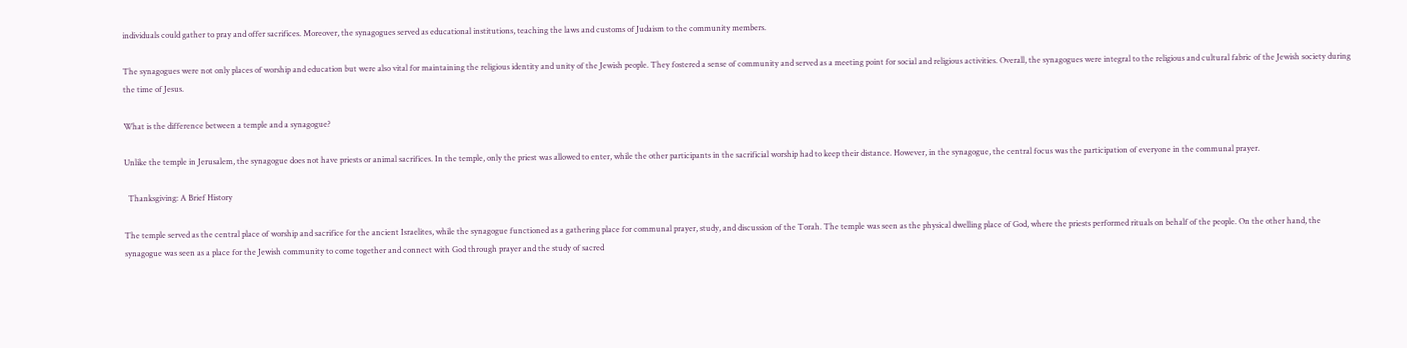individuals could gather to pray and offer sacrifices. Moreover, the synagogues served as educational institutions, teaching the laws and customs of Judaism to the community members.

The synagogues were not only places of worship and education but were also vital for maintaining the religious identity and unity of the Jewish people. They fostered a sense of community and served as a meeting point for social and religious activities. Overall, the synagogues were integral to the religious and cultural fabric of the Jewish society during the time of Jesus.

What is the difference between a temple and a synagogue?

Unlike the temple in Jerusalem, the synagogue does not have priests or animal sacrifices. In the temple, only the priest was allowed to enter, while the other participants in the sacrificial worship had to keep their distance. However, in the synagogue, the central focus was the participation of everyone in the communal prayer.

  Thanksgiving: A Brief History

The temple served as the central place of worship and sacrifice for the ancient Israelites, while the synagogue functioned as a gathering place for communal prayer, study, and discussion of the Torah. The temple was seen as the physical dwelling place of God, where the priests performed rituals on behalf of the people. On the other hand, the synagogue was seen as a place for the Jewish community to come together and connect with God through prayer and the study of sacred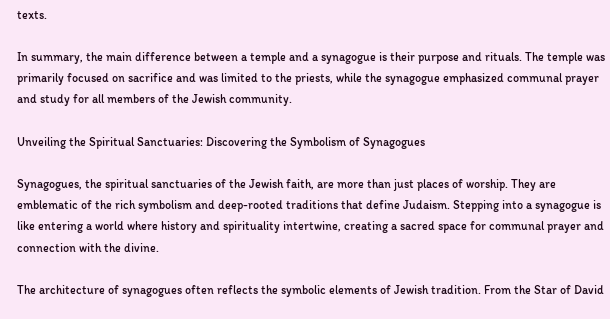texts.

In summary, the main difference between a temple and a synagogue is their purpose and rituals. The temple was primarily focused on sacrifice and was limited to the priests, while the synagogue emphasized communal prayer and study for all members of the Jewish community.

Unveiling the Spiritual Sanctuaries: Discovering the Symbolism of Synagogues

Synagogues, the spiritual sanctuaries of the Jewish faith, are more than just places of worship. They are emblematic of the rich symbolism and deep-rooted traditions that define Judaism. Stepping into a synagogue is like entering a world where history and spirituality intertwine, creating a sacred space for communal prayer and connection with the divine.

The architecture of synagogues often reflects the symbolic elements of Jewish tradition. From the Star of David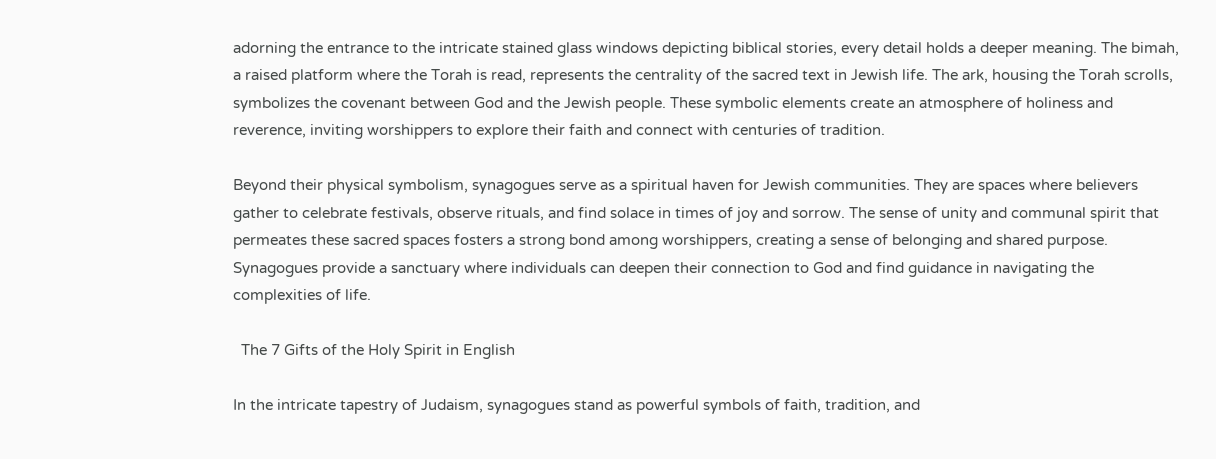adorning the entrance to the intricate stained glass windows depicting biblical stories, every detail holds a deeper meaning. The bimah, a raised platform where the Torah is read, represents the centrality of the sacred text in Jewish life. The ark, housing the Torah scrolls, symbolizes the covenant between God and the Jewish people. These symbolic elements create an atmosphere of holiness and reverence, inviting worshippers to explore their faith and connect with centuries of tradition.

Beyond their physical symbolism, synagogues serve as a spiritual haven for Jewish communities. They are spaces where believers gather to celebrate festivals, observe rituals, and find solace in times of joy and sorrow. The sense of unity and communal spirit that permeates these sacred spaces fosters a strong bond among worshippers, creating a sense of belonging and shared purpose. Synagogues provide a sanctuary where individuals can deepen their connection to God and find guidance in navigating the complexities of life.

  The 7 Gifts of the Holy Spirit in English

In the intricate tapestry of Judaism, synagogues stand as powerful symbols of faith, tradition, and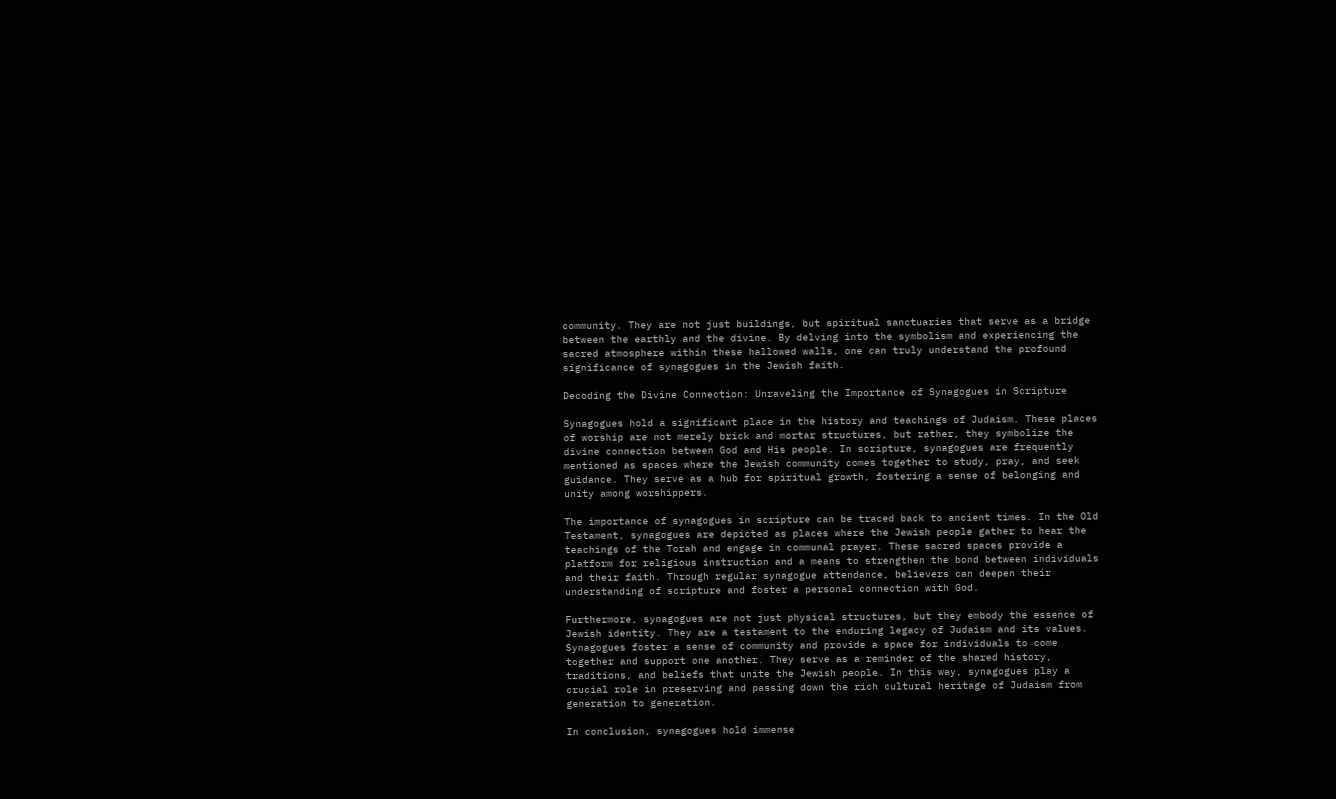community. They are not just buildings, but spiritual sanctuaries that serve as a bridge between the earthly and the divine. By delving into the symbolism and experiencing the sacred atmosphere within these hallowed walls, one can truly understand the profound significance of synagogues in the Jewish faith.

Decoding the Divine Connection: Unraveling the Importance of Synagogues in Scripture

Synagogues hold a significant place in the history and teachings of Judaism. These places of worship are not merely brick and mortar structures, but rather, they symbolize the divine connection between God and His people. In scripture, synagogues are frequently mentioned as spaces where the Jewish community comes together to study, pray, and seek guidance. They serve as a hub for spiritual growth, fostering a sense of belonging and unity among worshippers.

The importance of synagogues in scripture can be traced back to ancient times. In the Old Testament, synagogues are depicted as places where the Jewish people gather to hear the teachings of the Torah and engage in communal prayer. These sacred spaces provide a platform for religious instruction and a means to strengthen the bond between individuals and their faith. Through regular synagogue attendance, believers can deepen their understanding of scripture and foster a personal connection with God.

Furthermore, synagogues are not just physical structures, but they embody the essence of Jewish identity. They are a testament to the enduring legacy of Judaism and its values. Synagogues foster a sense of community and provide a space for individuals to come together and support one another. They serve as a reminder of the shared history, traditions, and beliefs that unite the Jewish people. In this way, synagogues play a crucial role in preserving and passing down the rich cultural heritage of Judaism from generation to generation.

In conclusion, synagogues hold immense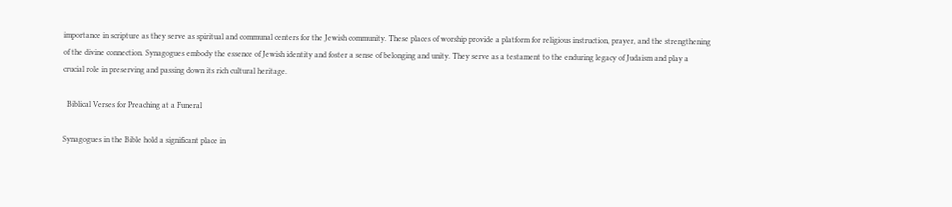importance in scripture as they serve as spiritual and communal centers for the Jewish community. These places of worship provide a platform for religious instruction, prayer, and the strengthening of the divine connection. Synagogues embody the essence of Jewish identity and foster a sense of belonging and unity. They serve as a testament to the enduring legacy of Judaism and play a crucial role in preserving and passing down its rich cultural heritage.

  Biblical Verses for Preaching at a Funeral

Synagogues in the Bible hold a significant place in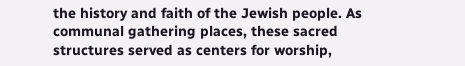the history and faith of the Jewish people. As communal gathering places, these sacred structures served as centers for worship,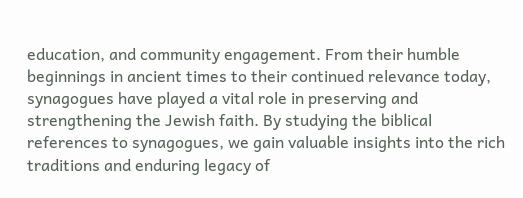education, and community engagement. From their humble beginnings in ancient times to their continued relevance today, synagogues have played a vital role in preserving and strengthening the Jewish faith. By studying the biblical references to synagogues, we gain valuable insights into the rich traditions and enduring legacy of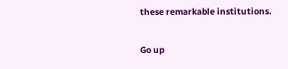these remarkable institutions.

Go up